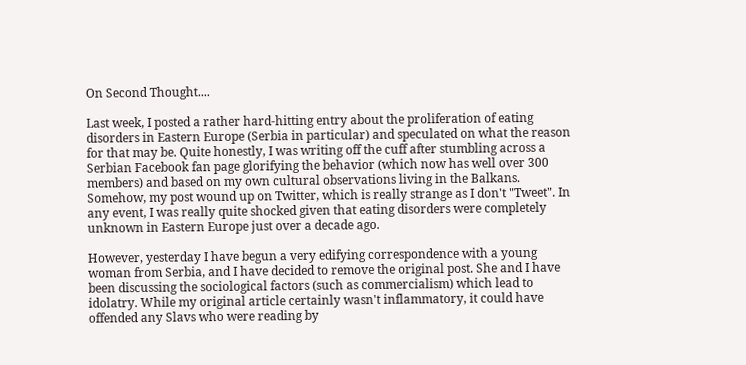On Second Thought....

Last week, I posted a rather hard-hitting entry about the proliferation of eating disorders in Eastern Europe (Serbia in particular) and speculated on what the reason for that may be. Quite honestly, I was writing off the cuff after stumbling across a Serbian Facebook fan page glorifying the behavior (which now has well over 300 members) and based on my own cultural observations living in the Balkans. Somehow, my post wound up on Twitter, which is really strange as I don't "Tweet". In any event, I was really quite shocked given that eating disorders were completely unknown in Eastern Europe just over a decade ago.

However, yesterday I have begun a very edifying correspondence with a young woman from Serbia, and I have decided to remove the original post. She and I have been discussing the sociological factors (such as commercialism) which lead to idolatry. While my original article certainly wasn't inflammatory, it could have offended any Slavs who were reading by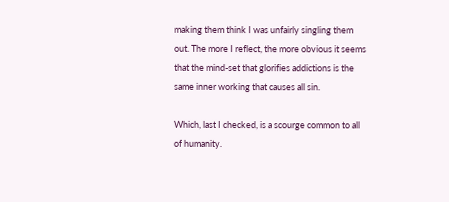making them think I was unfairly singling them out. The more I reflect, the more obvious it seems that the mind-set that glorifies addictions is the same inner working that causes all sin.

Which, last I checked, is a scourge common to all of humanity.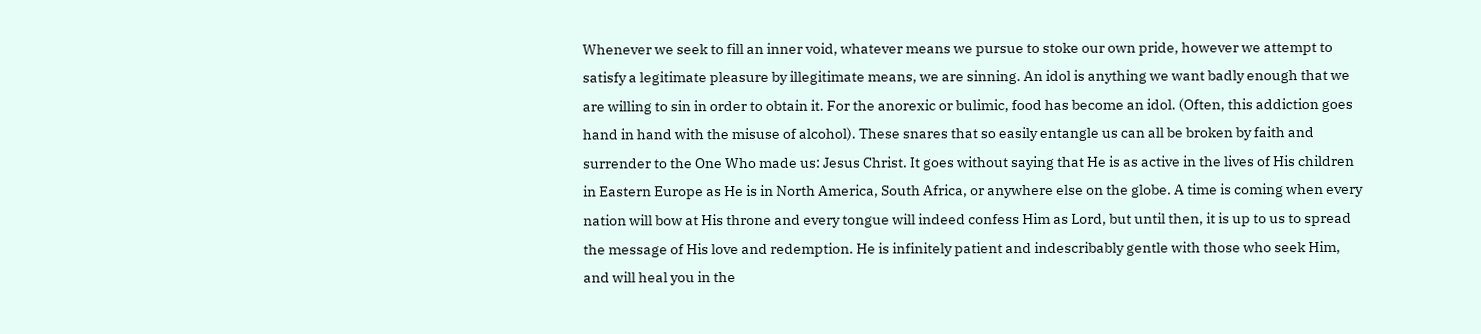Whenever we seek to fill an inner void, whatever means we pursue to stoke our own pride, however we attempt to satisfy a legitimate pleasure by illegitimate means, we are sinning. An idol is anything we want badly enough that we are willing to sin in order to obtain it. For the anorexic or bulimic, food has become an idol. (Often, this addiction goes hand in hand with the misuse of alcohol). These snares that so easily entangle us can all be broken by faith and surrender to the One Who made us: Jesus Christ. It goes without saying that He is as active in the lives of His children in Eastern Europe as He is in North America, South Africa, or anywhere else on the globe. A time is coming when every nation will bow at His throne and every tongue will indeed confess Him as Lord, but until then, it is up to us to spread the message of His love and redemption. He is infinitely patient and indescribably gentle with those who seek Him, and will heal you in the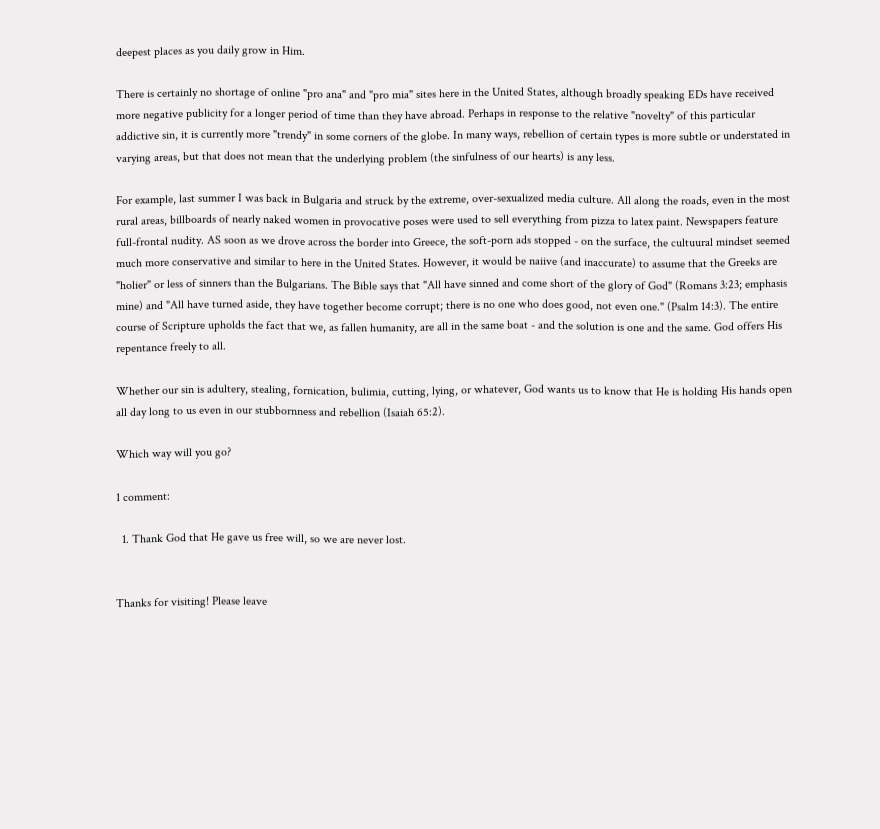deepest places as you daily grow in Him.

There is certainly no shortage of online "pro ana" and "pro mia" sites here in the United States, although broadly speaking EDs have received more negative publicity for a longer period of time than they have abroad. Perhaps in response to the relative "novelty" of this particular addictive sin, it is currently more "trendy" in some corners of the globe. In many ways, rebellion of certain types is more subtle or understated in varying areas, but that does not mean that the underlying problem (the sinfulness of our hearts) is any less.

For example, last summer I was back in Bulgaria and struck by the extreme, over-sexualized media culture. All along the roads, even in the most rural areas, billboards of nearly naked women in provocative poses were used to sell everything from pizza to latex paint. Newspapers feature full-frontal nudity. AS soon as we drove across the border into Greece, the soft-porn ads stopped - on the surface, the cultuural mindset seemed much more conservative and similar to here in the United States. However, it would be naiive (and inaccurate) to assume that the Greeks are "holier" or less of sinners than the Bulgarians. The Bible says that "All have sinned and come short of the glory of God" (Romans 3:23; emphasis mine) and "All have turned aside, they have together become corrupt; there is no one who does good, not even one." (Psalm 14:3). The entire course of Scripture upholds the fact that we, as fallen humanity, are all in the same boat - and the solution is one and the same. God offers His repentance freely to all.

Whether our sin is adultery, stealing, fornication, bulimia, cutting, lying, or whatever, God wants us to know that He is holding His hands open all day long to us even in our stubbornness and rebellion (Isaiah 65:2).

Which way will you go?

1 comment:

  1. Thank God that He gave us free will, so we are never lost.


Thanks for visiting! Please leave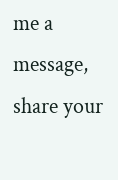me a message, share your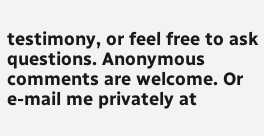testimony, or feel free to ask questions. Anonymous comments are welcome. Or e-mail me privately at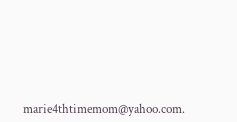marie4thtimemom@yahoo.com.